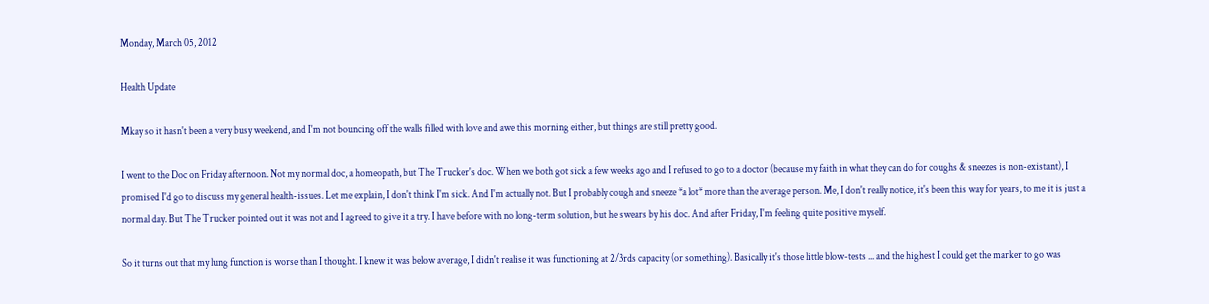Monday, March 05, 2012

Health Update

Mkay so it hasn't been a very busy weekend, and I'm not bouncing off the walls filled with love and awe this morning either, but things are still pretty good.

I went to the Doc on Friday afternoon. Not my normal doc, a homeopath, but The Trucker's doc. When we both got sick a few weeks ago and I refused to go to a doctor (because my faith in what they can do for coughs & sneezes is non-existant), I promised I'd go to discuss my general health-issues. Let me explain, I don't think I'm sick. And I'm actually not. But I probably cough and sneeze *a lot* more than the average person. Me, I don't really notice, it's been this way for years, to me it is just a normal day. But The Trucker pointed out it was not and I agreed to give it a try. I have before with no long-term solution, but he swears by his doc. And after Friday, I'm feeling quite positive myself.

So it turns out that my lung function is worse than I thought. I knew it was below average, I didn't realise it was functioning at 2/3rds capacity (or something). Basically it's those little blow-tests ... and the highest I could get the marker to go was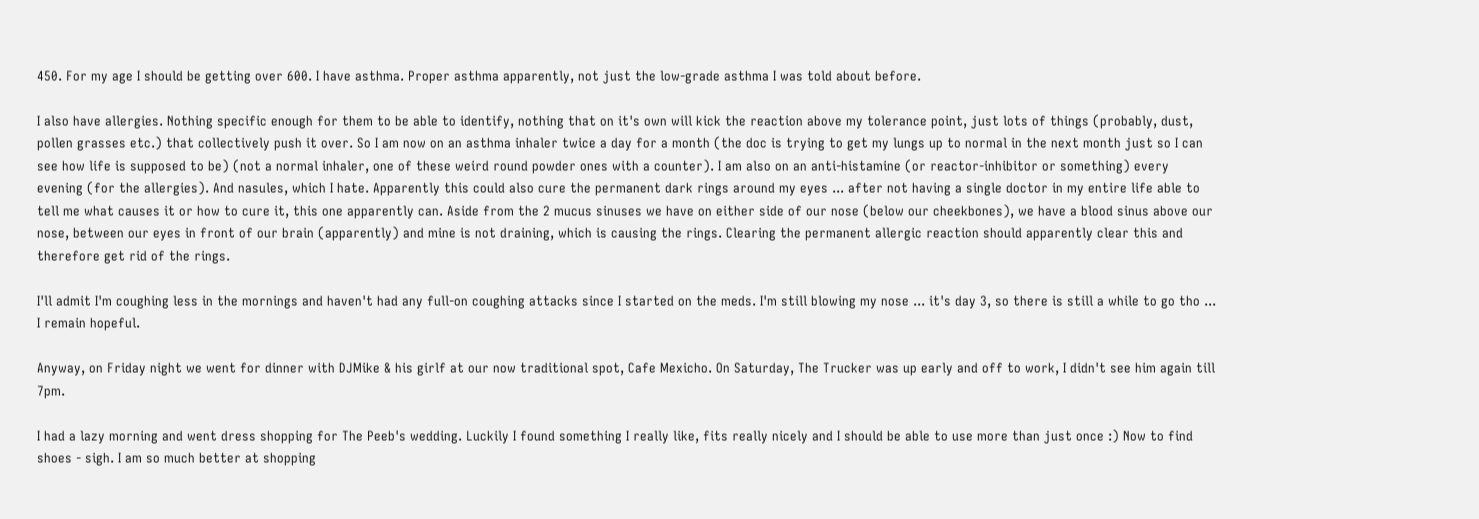450. For my age I should be getting over 600. I have asthma. Proper asthma apparently, not just the low-grade asthma I was told about before.

I also have allergies. Nothing specific enough for them to be able to identify, nothing that on it's own will kick the reaction above my tolerance point, just lots of things (probably, dust, pollen grasses etc.) that collectively push it over. So I am now on an asthma inhaler twice a day for a month (the doc is trying to get my lungs up to normal in the next month just so I can see how life is supposed to be) (not a normal inhaler, one of these weird round powder ones with a counter). I am also on an anti-histamine (or reactor-inhibitor or something) every evening (for the allergies). And nasules, which I hate. Apparently this could also cure the permanent dark rings around my eyes ... after not having a single doctor in my entire life able to tell me what causes it or how to cure it, this one apparently can. Aside from the 2 mucus sinuses we have on either side of our nose (below our cheekbones), we have a blood sinus above our nose, between our eyes in front of our brain (apparently) and mine is not draining, which is causing the rings. Clearing the permanent allergic reaction should apparently clear this and therefore get rid of the rings.

I'll admit I'm coughing less in the mornings and haven't had any full-on coughing attacks since I started on the meds. I'm still blowing my nose ... it's day 3, so there is still a while to go tho ... I remain hopeful.

Anyway, on Friday night we went for dinner with DJMike & his girlf at our now traditional spot, Cafe Mexicho. On Saturday, The Trucker was up early and off to work, I didn't see him again till 7pm.

I had a lazy morning and went dress shopping for The Peeb's wedding. Luckily I found something I really like, fits really nicely and I should be able to use more than just once :) Now to find shoes - sigh. I am so much better at shopping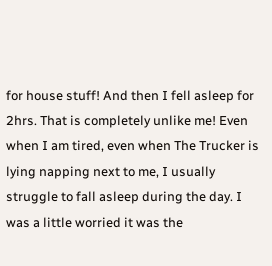for house stuff! And then I fell asleep for 2hrs. That is completely unlike me! Even when I am tired, even when The Trucker is lying napping next to me, I usually struggle to fall asleep during the day. I was a little worried it was the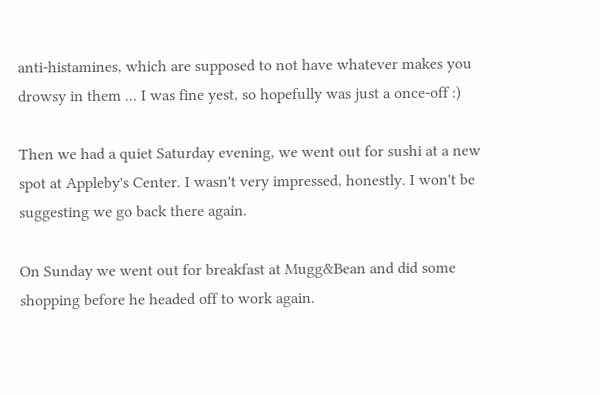anti-histamines, which are supposed to not have whatever makes you drowsy in them ... I was fine yest, so hopefully was just a once-off :)

Then we had a quiet Saturday evening, we went out for sushi at a new spot at Appleby's Center. I wasn't very impressed, honestly. I won't be suggesting we go back there again.

On Sunday we went out for breakfast at Mugg&Bean and did some shopping before he headed off to work again.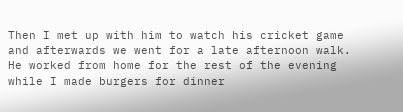Then I met up with him to watch his cricket game and afterwards we went for a late afternoon walk. He worked from home for the rest of the evening while I made burgers for dinner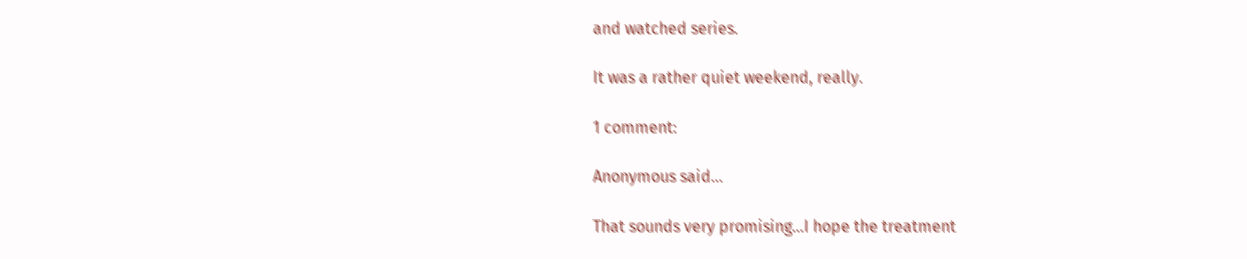and watched series.

It was a rather quiet weekend, really.

1 comment:

Anonymous said...

That sounds very promising...I hope the treatment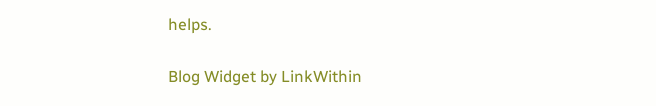helps.

Blog Widget by LinkWithin